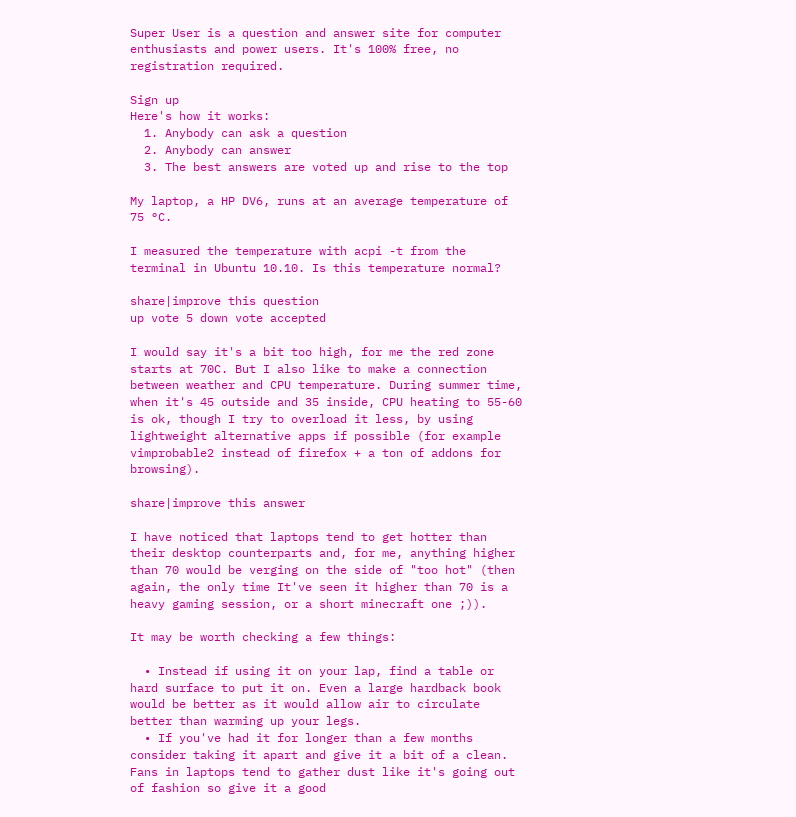Super User is a question and answer site for computer enthusiasts and power users. It's 100% free, no registration required.

Sign up
Here's how it works:
  1. Anybody can ask a question
  2. Anybody can answer
  3. The best answers are voted up and rise to the top

My laptop, a HP DV6, runs at an average temperature of 75 °C.

I measured the temperature with acpi -t from the terminal in Ubuntu 10.10. Is this temperature normal?

share|improve this question
up vote 5 down vote accepted

I would say it's a bit too high, for me the red zone starts at 70C. But I also like to make a connection between weather and CPU temperature. During summer time, when it's 45 outside and 35 inside, CPU heating to 55-60 is ok, though I try to overload it less, by using lightweight alternative apps if possible (for example vimprobable2 instead of firefox + a ton of addons for browsing).

share|improve this answer

I have noticed that laptops tend to get hotter than their desktop counterparts and, for me, anything higher than 70 would be verging on the side of "too hot" (then again, the only time It've seen it higher than 70 is a heavy gaming session, or a short minecraft one ;)).

It may be worth checking a few things:

  • Instead if using it on your lap, find a table or hard surface to put it on. Even a large hardback book would be better as it would allow air to circulate better than warming up your legs.
  • If you've had it for longer than a few months consider taking it apart and give it a bit of a clean. Fans in laptops tend to gather dust like it's going out of fashion so give it a good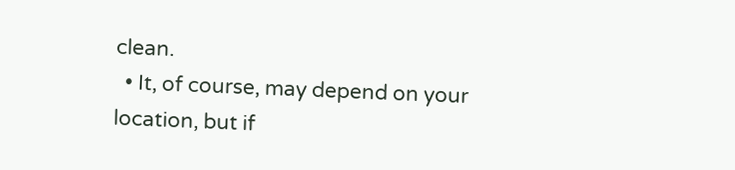clean.
  • It, of course, may depend on your location, but if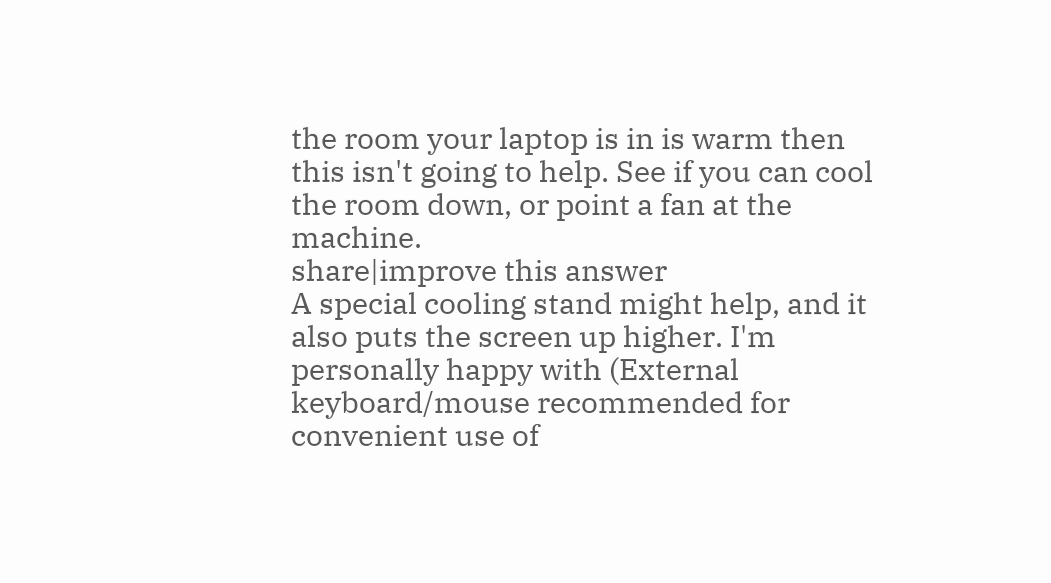the room your laptop is in is warm then this isn't going to help. See if you can cool the room down, or point a fan at the machine.
share|improve this answer
A special cooling stand might help, and it also puts the screen up higher. I'm personally happy with (External keyboard/mouse recommended for convenient use of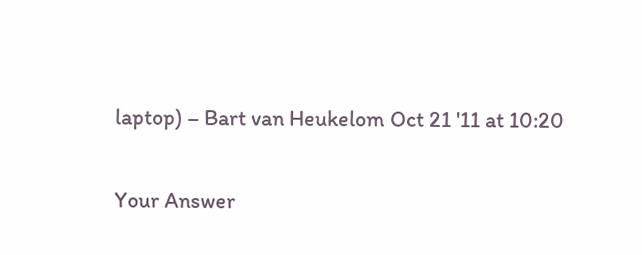laptop) – Bart van Heukelom Oct 21 '11 at 10:20

Your Answer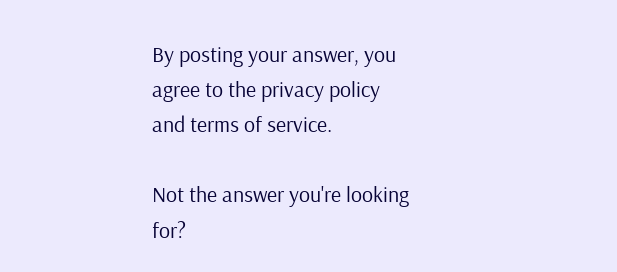By posting your answer, you agree to the privacy policy and terms of service.

Not the answer you're looking for?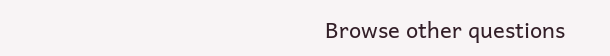Browse other questions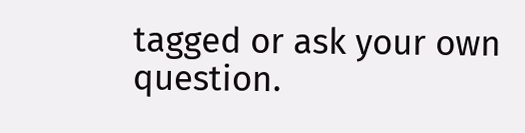tagged or ask your own question.